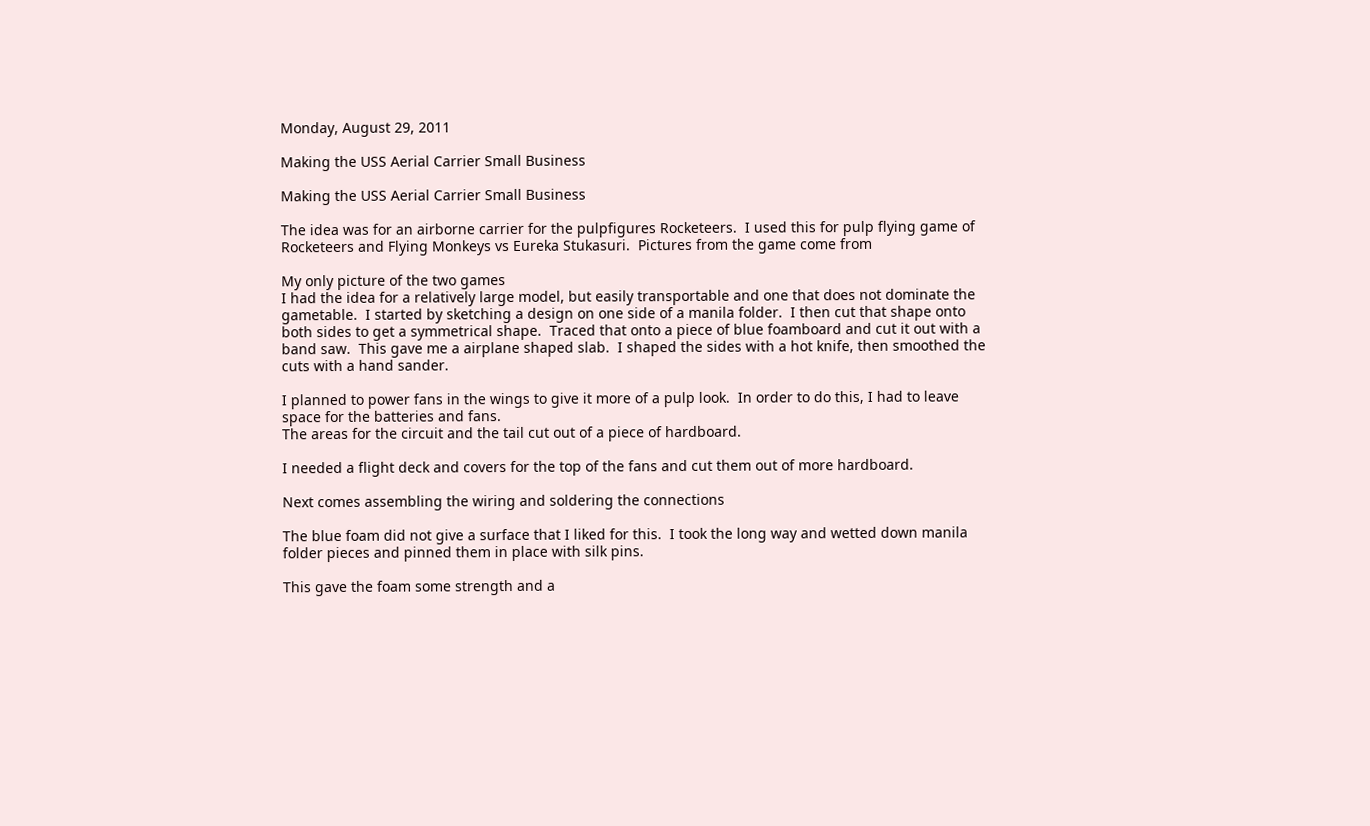Monday, August 29, 2011

Making the USS Aerial Carrier Small Business

Making the USS Aerial Carrier Small Business

The idea was for an airborne carrier for the pulpfigures Rocketeers.  I used this for pulp flying game of Rocketeers and Flying Monkeys vs Eureka Stukasuri.  Pictures from the game come from

My only picture of the two games
I had the idea for a relatively large model, but easily transportable and one that does not dominate the gametable.  I started by sketching a design on one side of a manila folder.  I then cut that shape onto both sides to get a symmetrical shape.  Traced that onto a piece of blue foamboard and cut it out with a band saw.  This gave me a airplane shaped slab.  I shaped the sides with a hot knife, then smoothed the cuts with a hand sander.

I planned to power fans in the wings to give it more of a pulp look.  In order to do this, I had to leave space for the batteries and fans.
The areas for the circuit and the tail cut out of a piece of hardboard.

I needed a flight deck and covers for the top of the fans and cut them out of more hardboard.

Next comes assembling the wiring and soldering the connections

The blue foam did not give a surface that I liked for this.  I took the long way and wetted down manila folder pieces and pinned them in place with silk pins.

This gave the foam some strength and a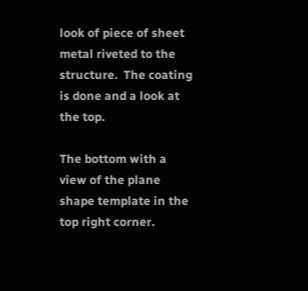look of piece of sheet metal riveted to the structure.  The coating is done and a look at the top.

The bottom with a view of the plane shape template in the top right corner.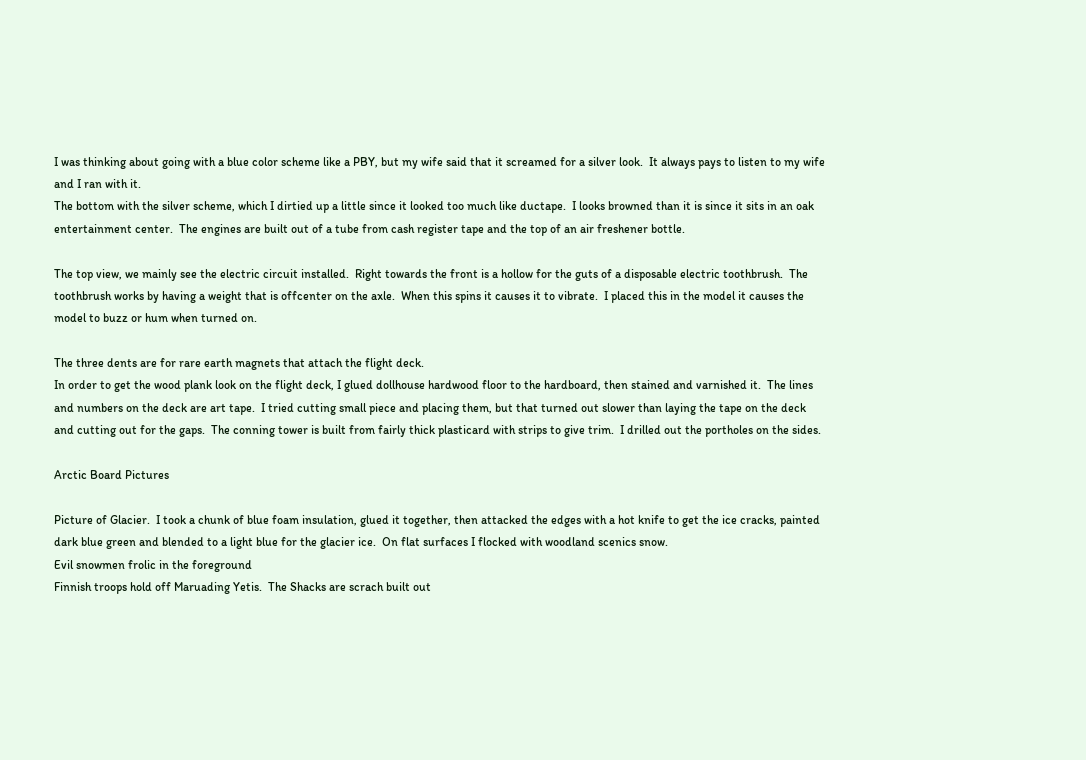I was thinking about going with a blue color scheme like a PBY, but my wife said that it screamed for a silver look.  It always pays to listen to my wife and I ran with it.
The bottom with the silver scheme, which I dirtied up a little since it looked too much like ductape.  I looks browned than it is since it sits in an oak entertainment center.  The engines are built out of a tube from cash register tape and the top of an air freshener bottle.

The top view, we mainly see the electric circuit installed.  Right towards the front is a hollow for the guts of a disposable electric toothbrush.  The toothbrush works by having a weight that is offcenter on the axle.  When this spins it causes it to vibrate.  I placed this in the model it causes the model to buzz or hum when turned on.

The three dents are for rare earth magnets that attach the flight deck.
In order to get the wood plank look on the flight deck, I glued dollhouse hardwood floor to the hardboard, then stained and varnished it.  The lines and numbers on the deck are art tape.  I tried cutting small piece and placing them, but that turned out slower than laying the tape on the deck and cutting out for the gaps.  The conning tower is built from fairly thick plasticard with strips to give trim.  I drilled out the portholes on the sides.

Arctic Board Pictures

Picture of Glacier.  I took a chunk of blue foam insulation, glued it together, then attacked the edges with a hot knife to get the ice cracks, painted dark blue green and blended to a light blue for the glacier ice.  On flat surfaces I flocked with woodland scenics snow.
Evil snowmen frolic in the foreground
Finnish troops hold off Maruading Yetis.  The Shacks are scrach built out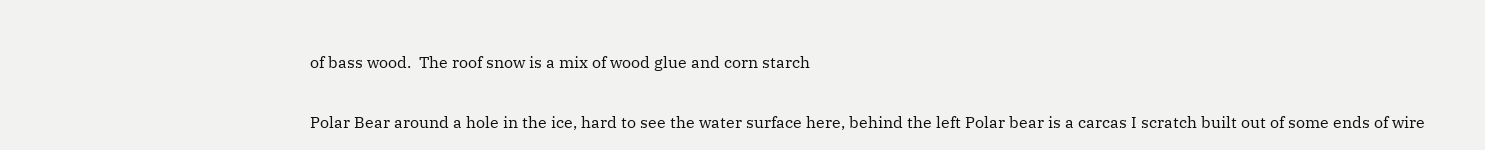of bass wood.  The roof snow is a mix of wood glue and corn starch

Polar Bear around a hole in the ice, hard to see the water surface here, behind the left Polar bear is a carcas I scratch built out of some ends of wire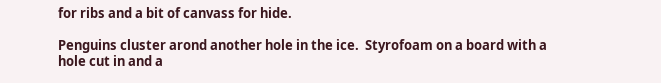for ribs and a bit of canvass for hide.

Penguins cluster arond another hole in the ice.  Styrofoam on a board with a hole cut in and a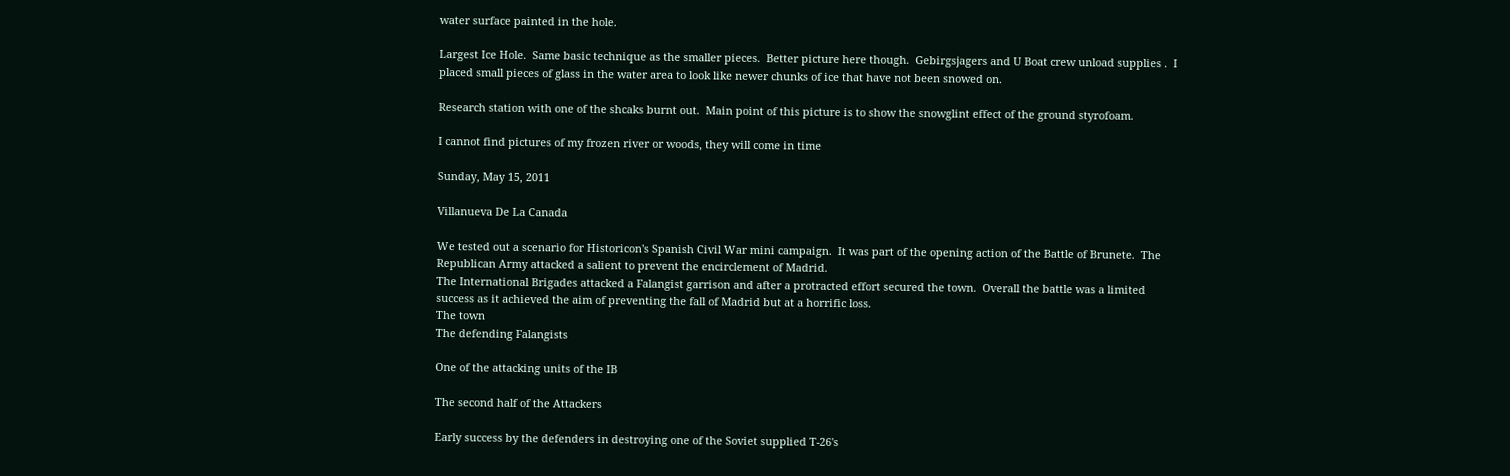water surface painted in the hole.

Largest Ice Hole.  Same basic technique as the smaller pieces.  Better picture here though.  Gebirgsjagers and U Boat crew unload supplies .  I placed small pieces of glass in the water area to look like newer chunks of ice that have not been snowed on.

Research station with one of the shcaks burnt out.  Main point of this picture is to show the snowglint effect of the ground styrofoam.

I cannot find pictures of my frozen river or woods, they will come in time

Sunday, May 15, 2011

Villanueva De La Canada

We tested out a scenario for Historicon's Spanish Civil War mini campaign.  It was part of the opening action of the Battle of Brunete.  The Republican Army attacked a salient to prevent the encirclement of Madrid.
The International Brigades attacked a Falangist garrison and after a protracted effort secured the town.  Overall the battle was a limited success as it achieved the aim of preventing the fall of Madrid but at a horrific loss.
The town
The defending Falangists

One of the attacking units of the IB

The second half of the Attackers

Early success by the defenders in destroying one of the Soviet supplied T-26's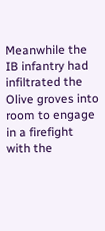Meanwhile the IB infantry had infiltrated the Olive groves into room to engage in a firefight with the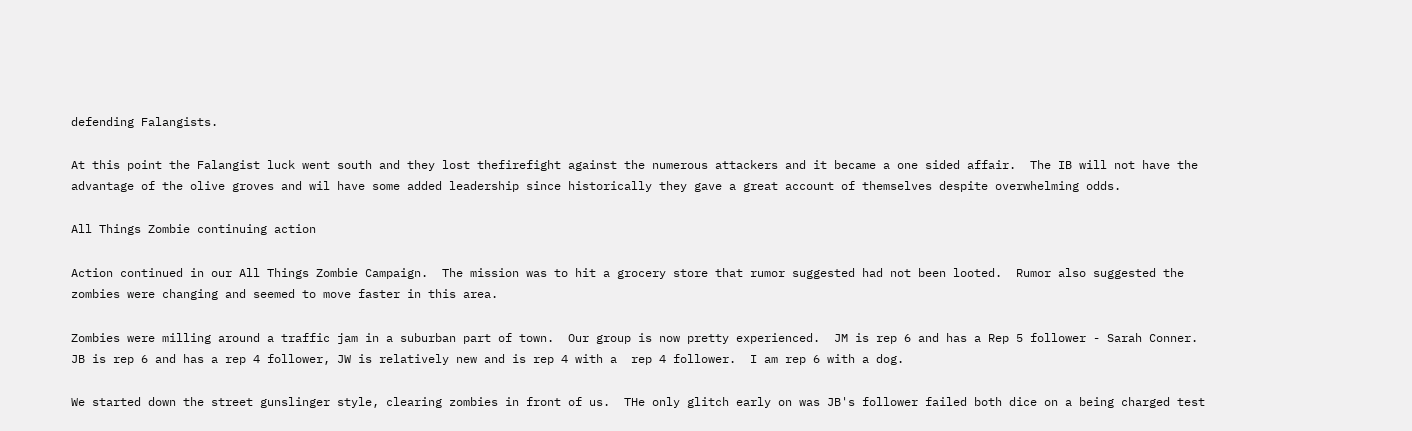defending Falangists.

At this point the Falangist luck went south and they lost thefirefight against the numerous attackers and it became a one sided affair.  The IB will not have the advantage of the olive groves and wil have some added leadership since historically they gave a great account of themselves despite overwhelming odds.

All Things Zombie continuing action

Action continued in our All Things Zombie Campaign.  The mission was to hit a grocery store that rumor suggested had not been looted.  Rumor also suggested the zombies were changing and seemed to move faster in this area.

Zombies were milling around a traffic jam in a suburban part of town.  Our group is now pretty experienced.  JM is rep 6 and has a Rep 5 follower - Sarah Conner.  JB is rep 6 and has a rep 4 follower, JW is relatively new and is rep 4 with a  rep 4 follower.  I am rep 6 with a dog.

We started down the street gunslinger style, clearing zombies in front of us.  THe only glitch early on was JB's follower failed both dice on a being charged test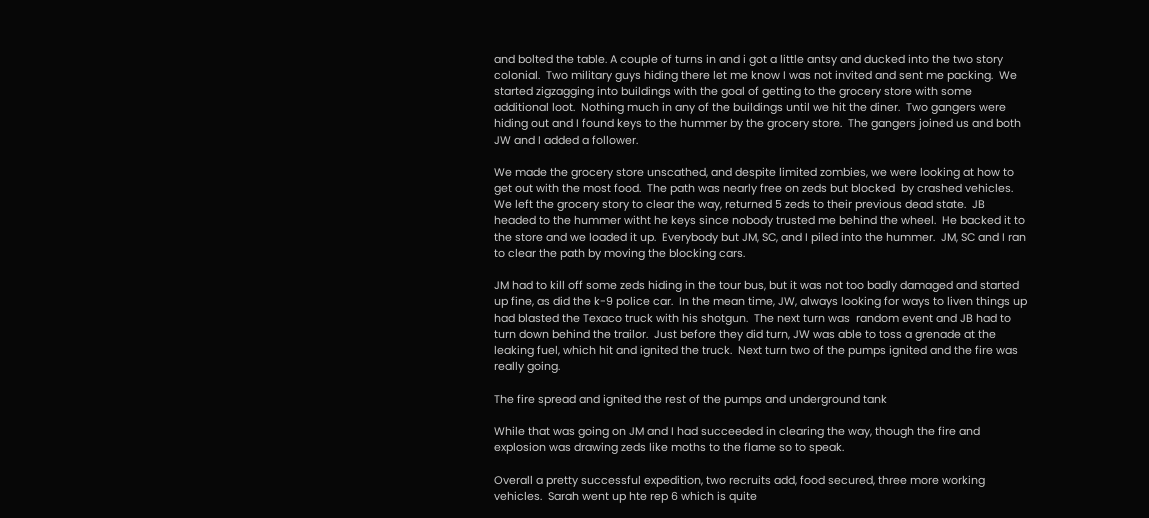and bolted the table. A couple of turns in and i got a little antsy and ducked into the two story colonial.  Two military guys hiding there let me know I was not invited and sent me packing.  We started zigzagging into buildings with the goal of getting to the grocery store with some  additional loot.  Nothing much in any of the buildings until we hit the diner.  Two gangers were hiding out and I found keys to the hummer by the grocery store.  The gangers joined us and both JW and I added a follower.

We made the grocery store unscathed, and despite limited zombies, we were looking at how to get out with the most food.  The path was nearly free on zeds but blocked  by crashed vehicles.  We left the grocery story to clear the way, returned 5 zeds to their previous dead state.  JB headed to the hummer witht he keys since nobody trusted me behind the wheel.  He backed it to the store and we loaded it up.  Everybody but JM, SC, and I piled into the hummer.  JM, SC and I ran to clear the path by moving the blocking cars.

JM had to kill off some zeds hiding in the tour bus, but it was not too badly damaged and started up fine, as did the k-9 police car.  In the mean time, JW, always looking for ways to liven things up had blasted the Texaco truck with his shotgun.  The next turn was  random event and JB had to turn down behind the trailor.  Just before they did turn, JW was able to toss a grenade at the leaking fuel, which hit and ignited the truck.  Next turn two of the pumps ignited and the fire was really going.

The fire spread and ignited the rest of the pumps and underground tank

While that was going on JM and I had succeeded in clearing the way, though the fire and explosion was drawing zeds like moths to the flame so to speak.

Overall a pretty successful expedition, two recruits add, food secured, three more working vehicles.  Sarah went up hte rep 6 which is quite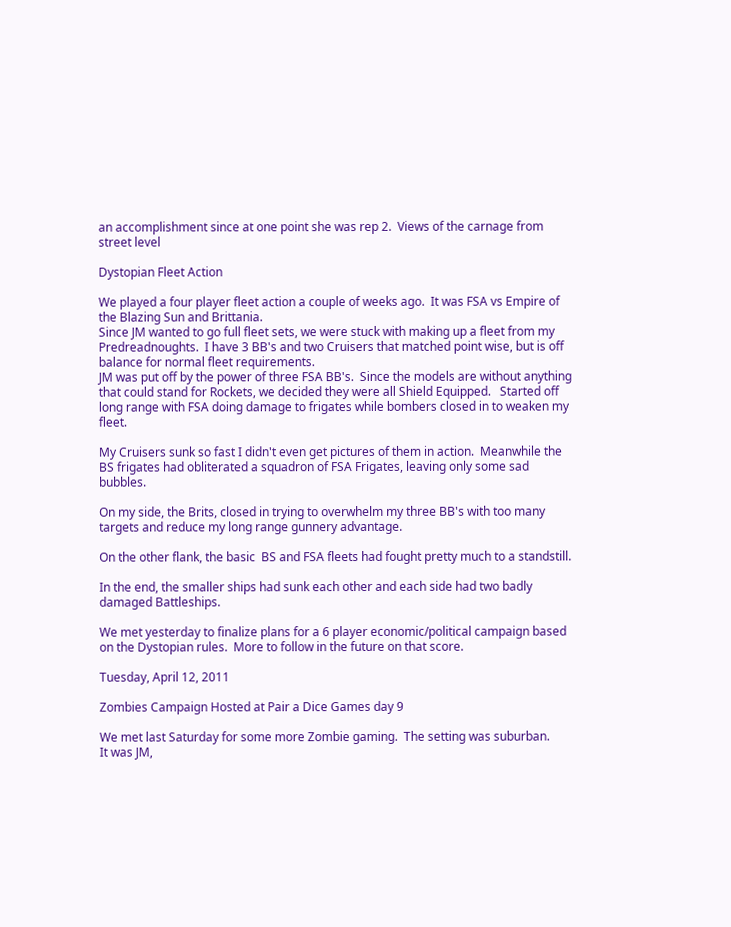an accomplishment since at one point she was rep 2.  Views of the carnage from street level

Dystopian Fleet Action

We played a four player fleet action a couple of weeks ago.  It was FSA vs Empire of the Blazing Sun and Brittania.
Since JM wanted to go full fleet sets, we were stuck with making up a fleet from my Predreadnoughts.  I have 3 BB's and two Cruisers that matched point wise, but is off balance for normal fleet requirements.
JM was put off by the power of three FSA BB's.  Since the models are without anything that could stand for Rockets, we decided they were all Shield Equipped.   Started off long range with FSA doing damage to frigates while bombers closed in to weaken my fleet.

My Cruisers sunk so fast I didn't even get pictures of them in action.  Meanwhile the BS frigates had obliterated a squadron of FSA Frigates, leaving only some sad bubbles.

On my side, the Brits, closed in trying to overwhelm my three BB's with too many targets and reduce my long range gunnery advantage.

On the other flank, the basic  BS and FSA fleets had fought pretty much to a standstill.

In the end, the smaller ships had sunk each other and each side had two badly damaged Battleships.

We met yesterday to finalize plans for a 6 player economic/political campaign based on the Dystopian rules.  More to follow in the future on that score.

Tuesday, April 12, 2011

Zombies Campaign Hosted at Pair a Dice Games day 9

We met last Saturday for some more Zombie gaming.  The setting was suburban.
It was JM,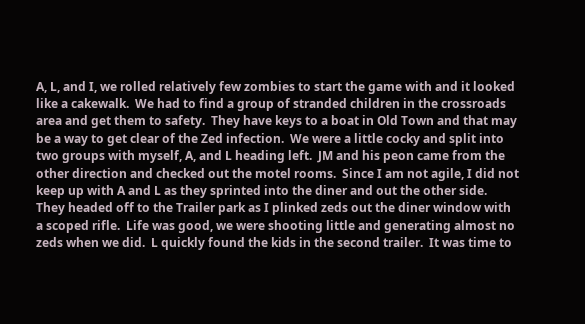A, L, and I, we rolled relatively few zombies to start the game with and it looked like a cakewalk.  We had to find a group of stranded children in the crossroads area and get them to safety.  They have keys to a boat in Old Town and that may be a way to get clear of the Zed infection.  We were a little cocky and split into two groups with myself, A, and L heading left.  JM and his peon came from the other direction and checked out the motel rooms.  Since I am not agile, I did not keep up with A and L as they sprinted into the diner and out the other side.  They headed off to the Trailer park as I plinked zeds out the diner window with a scoped rifle.  Life was good, we were shooting little and generating almost no zeds when we did.  L quickly found the kids in the second trailer.  It was time to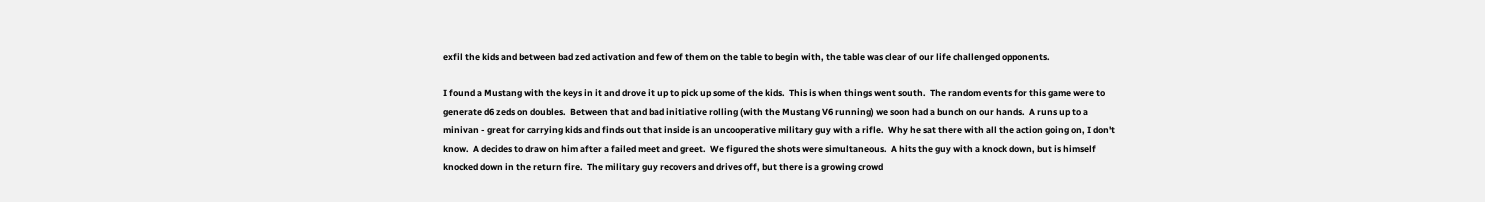exfil the kids and between bad zed activation and few of them on the table to begin with, the table was clear of our life challenged opponents.

I found a Mustang with the keys in it and drove it up to pick up some of the kids.  This is when things went south.  The random events for this game were to generate d6 zeds on doubles.  Between that and bad initiative rolling (with the Mustang V6 running) we soon had a bunch on our hands.  A runs up to a minivan - great for carrying kids and finds out that inside is an uncooperative military guy with a rifle.  Why he sat there with all the action going on, I don't know.  A decides to draw on him after a failed meet and greet.  We figured the shots were simultaneous.  A hits the guy with a knock down, but is himself knocked down in the return fire.  The military guy recovers and drives off, but there is a growing crowd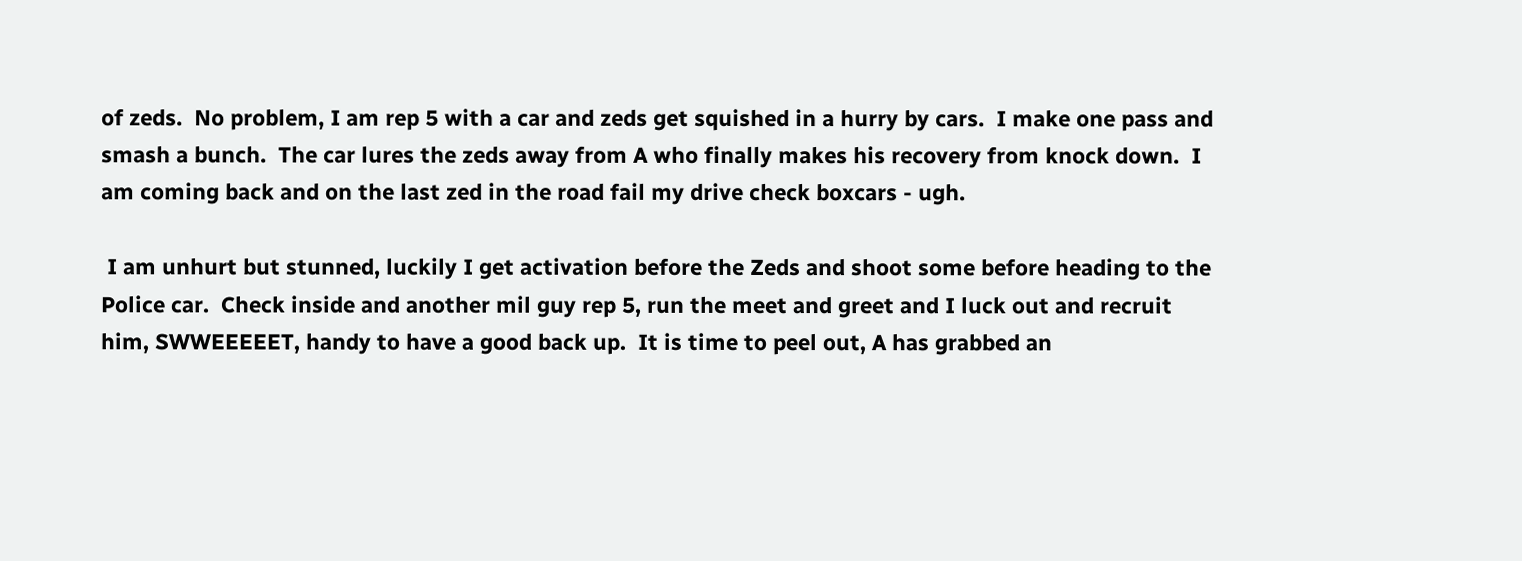of zeds.  No problem, I am rep 5 with a car and zeds get squished in a hurry by cars.  I make one pass and smash a bunch.  The car lures the zeds away from A who finally makes his recovery from knock down.  I am coming back and on the last zed in the road fail my drive check boxcars - ugh.

 I am unhurt but stunned, luckily I get activation before the Zeds and shoot some before heading to the Police car.  Check inside and another mil guy rep 5, run the meet and greet and I luck out and recruit him, SWWEEEEET, handy to have a good back up.  It is time to peel out, A has grabbed an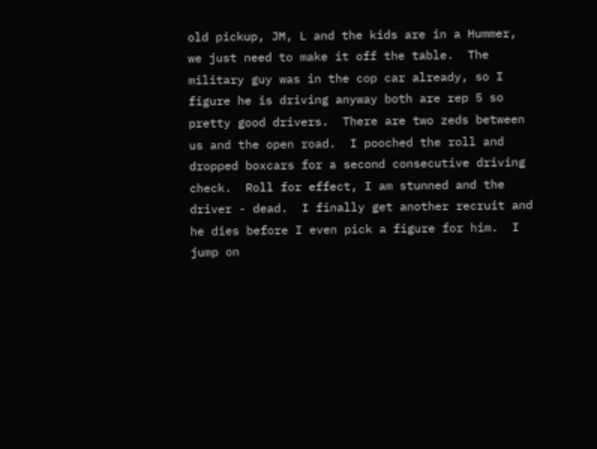old pickup, JM, L and the kids are in a Hummer,  we just need to make it off the table.  The military guy was in the cop car already, so I figure he is driving anyway both are rep 5 so pretty good drivers.  There are two zeds between us and the open road.  I pooched the roll and dropped boxcars for a second consecutive driving check.  Roll for effect, I am stunned and the driver - dead.  I finally get another recruit and he dies before I even pick a figure for him.  I jump on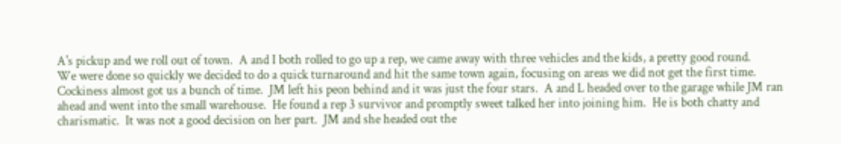A's pickup and we roll out of town.  A and I both rolled to go up a rep, we came away with three vehicles and the kids, a pretty good round.
We were done so quickly we decided to do a quick turnaround and hit the same town again, focusing on areas we did not get the first time.  Cockiness almost got us a bunch of time.  JM left his peon behind and it was just the four stars.  A and L headed over to the garage while JM ran ahead and went into the small warehouse.  He found a rep 3 survivor and promptly sweet talked her into joining him.  He is both chatty and charismatic.  It was not a good decision on her part.  JM and she headed out the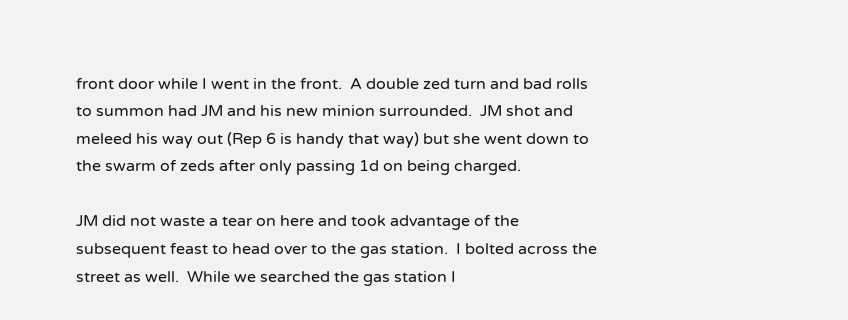front door while I went in the front.  A double zed turn and bad rolls to summon had JM and his new minion surrounded.  JM shot and meleed his way out (Rep 6 is handy that way) but she went down to the swarm of zeds after only passing 1d on being charged.

JM did not waste a tear on here and took advantage of the subsequent feast to head over to the gas station.  I bolted across the street as well.  While we searched the gas station I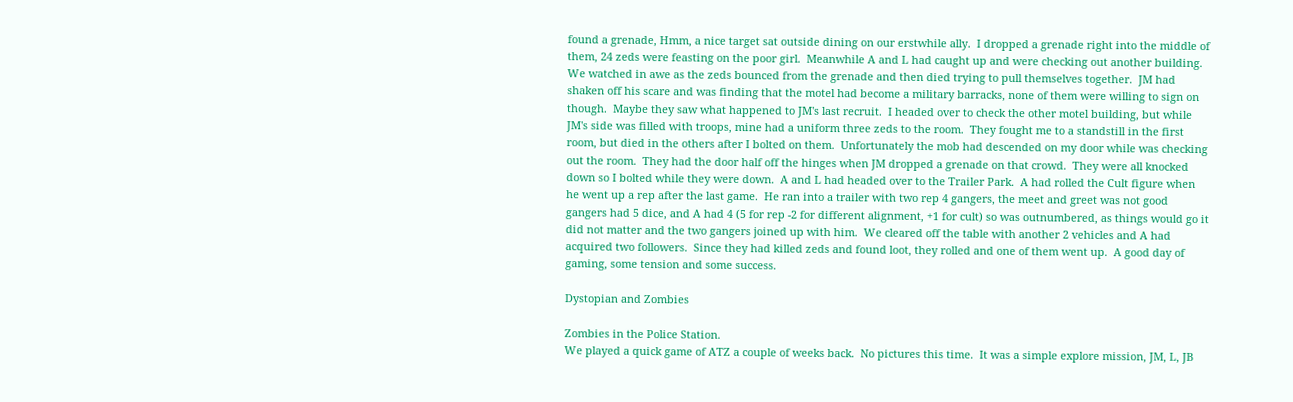found a grenade, Hmm, a nice target sat outside dining on our erstwhile ally.  I dropped a grenade right into the middle of them, 24 zeds were feasting on the poor girl.  Meanwhile A and L had caught up and were checking out another building.  We watched in awe as the zeds bounced from the grenade and then died trying to pull themselves together.  JM had shaken off his scare and was finding that the motel had become a military barracks, none of them were willing to sign on though.  Maybe they saw what happened to JM's last recruit.  I headed over to check the other motel building, but while JM's side was filled with troops, mine had a uniform three zeds to the room.  They fought me to a standstill in the first room, but died in the others after I bolted on them.  Unfortunately the mob had descended on my door while was checking out the room.  They had the door half off the hinges when JM dropped a grenade on that crowd.  They were all knocked down so I bolted while they were down.  A and L had headed over to the Trailer Park.  A had rolled the Cult figure when he went up a rep after the last game.  He ran into a trailer with two rep 4 gangers, the meet and greet was not good gangers had 5 dice, and A had 4 (5 for rep -2 for different alignment, +1 for cult) so was outnumbered, as things would go it did not matter and the two gangers joined up with him.  We cleared off the table with another 2 vehicles and A had acquired two followers.  Since they had killed zeds and found loot, they rolled and one of them went up.  A good day of gaming, some tension and some success.

Dystopian and Zombies

Zombies in the Police Station.
We played a quick game of ATZ a couple of weeks back.  No pictures this time.  It was a simple explore mission, JM, L, JB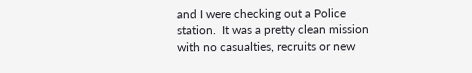and I were checking out a Police station.  It was a pretty clean mission with no casualties, recruits or new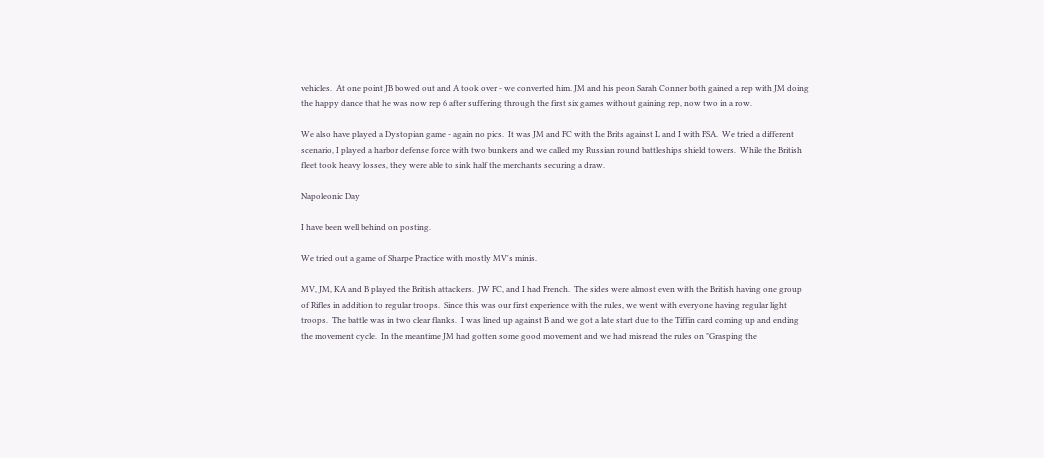vehicles.  At one point JB bowed out and A took over - we converted him. JM and his peon Sarah Conner both gained a rep with JM doing the happy dance that he was now rep 6 after suffering through the first six games without gaining rep, now two in a row.

We also have played a Dystopian game - again no pics.  It was JM and FC with the Brits against L and I with FSA.  We tried a different scenario, I played a harbor defense force with two bunkers and we called my Russian round battleships shield towers.  While the British fleet took heavy losses, they were able to sink half the merchants securing a draw.

Napoleonic Day

I have been well behind on posting.

We tried out a game of Sharpe Practice with mostly MV's minis.

MV, JM, KA and B played the British attackers.  JW FC, and I had French.  The sides were almost even with the British having one group of Rifles in addition to regular troops.  Since this was our first experience with the rules, we went with everyone having regular light troops.  The battle was in two clear flanks.  I was lined up against B and we got a late start due to the Tiffin card coming up and ending the movement cycle.  In the meantime JM had gotten some good movement and we had misread the rules on "Grasping the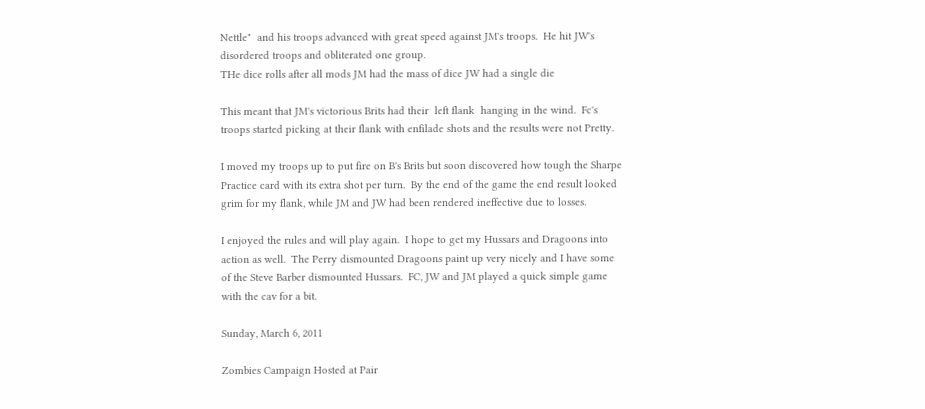Nettle"  and his troops advanced with great speed against JM's troops.  He hit JW's disordered troops and obliterated one group.
THe dice rolls after all mods JM had the mass of dice JW had a single die

This meant that JM's victorious Brits had their  left flank  hanging in the wind.  Fc's troops started picking at their flank with enfilade shots and the results were not Pretty.

I moved my troops up to put fire on B's Brits but soon discovered how tough the Sharpe Practice card with its extra shot per turn.  By the end of the game the end result looked grim for my flank, while JM and JW had been rendered ineffective due to losses.

I enjoyed the rules and will play again.  I hope to get my Hussars and Dragoons into action as well.  The Perry dismounted Dragoons paint up very nicely and I have some of the Steve Barber dismounted Hussars.  FC, JW and JM played a quick simple game with the cav for a bit.

Sunday, March 6, 2011

Zombies Campaign Hosted at Pair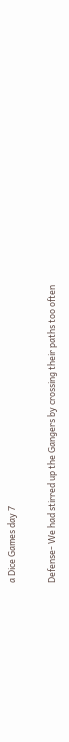a Dice Games day 7

Defense- We had stirred up the Gangers by crossing their paths too often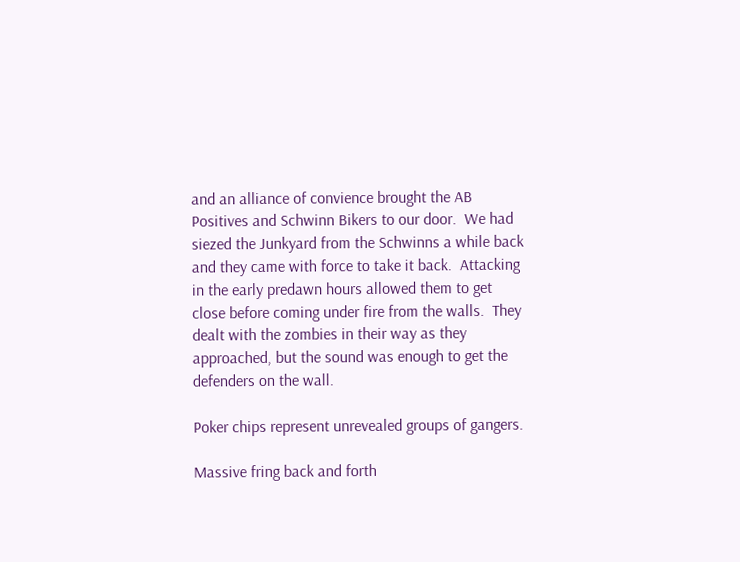and an alliance of convience brought the AB Positives and Schwinn Bikers to our door.  We had siezed the Junkyard from the Schwinns a while back and they came with force to take it back.  Attacking in the early predawn hours allowed them to get close before coming under fire from the walls.  They dealt with the zombies in their way as they approached, but the sound was enough to get the defenders on the wall.

Poker chips represent unrevealed groups of gangers.

Massive fring back and forth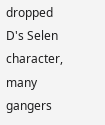dropped D's Selen character, many gangers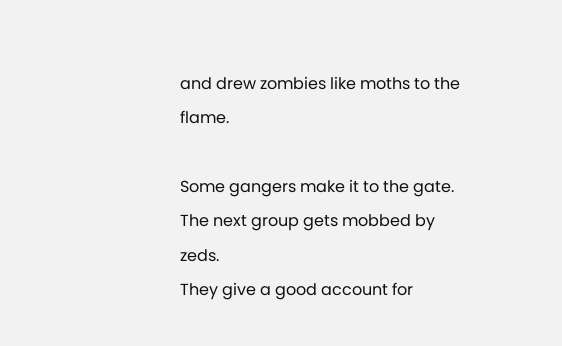and drew zombies like moths to the flame.

Some gangers make it to the gate.  The next group gets mobbed by zeds.
They give a good account for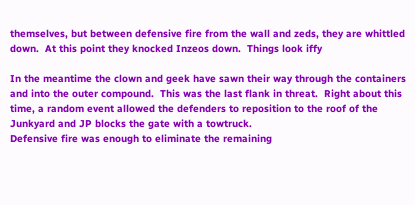themselves, but between defensive fire from the wall and zeds, they are whittled down.  At this point they knocked Inzeos down.  Things look iffy

In the meantime the clown and geek have sawn their way through the containers and into the outer compound.  This was the last flank in threat.  Right about this time, a random event allowed the defenders to reposition to the roof of the Junkyard and JP blocks the gate with a towtruck.
Defensive fire was enough to eliminate the remaining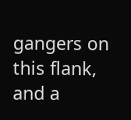gangers on this flank, and a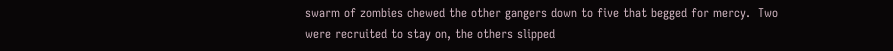swarm of zombies chewed the other gangers down to five that begged for mercy.  Two were recruited to stay on, the others slipped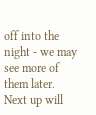off into the night - we may see more of them later.
Next up will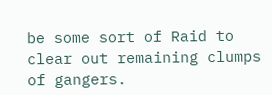be some sort of Raid to clear out remaining clumps of gangers.